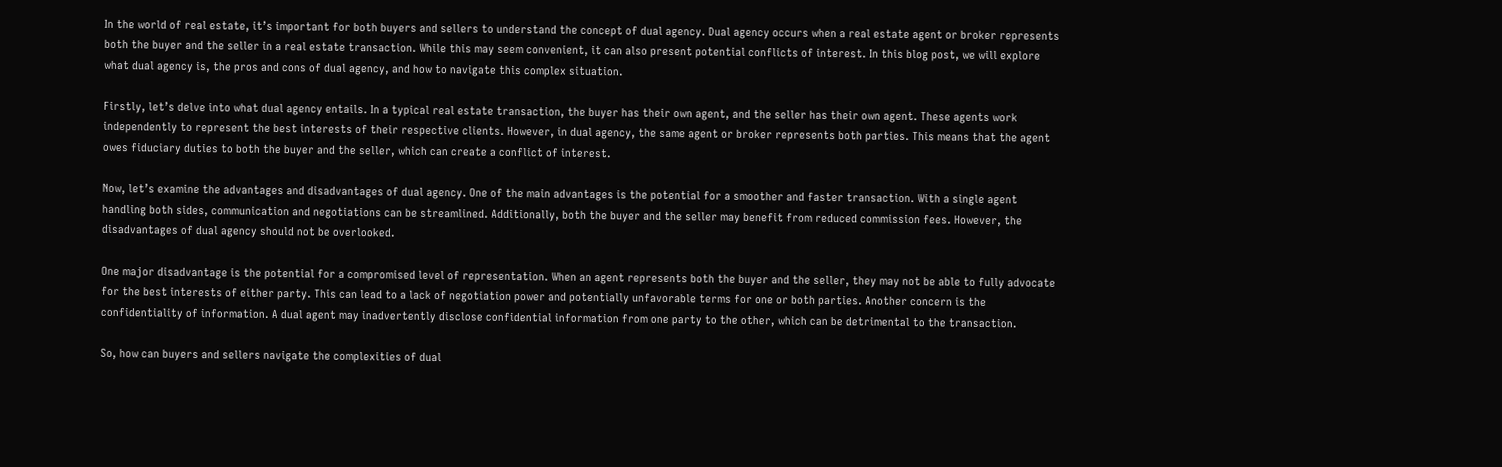In the world of real estate, it’s important for both buyers and sellers to understand the concept of dual agency. Dual agency occurs when a real estate agent or broker represents both the buyer and the seller in a real estate transaction. While this may seem convenient, it can also present potential conflicts of interest. In this blog post, we will explore what dual agency is, the pros and cons of dual agency, and how to navigate this complex situation.

Firstly, let’s delve into what dual agency entails. In a typical real estate transaction, the buyer has their own agent, and the seller has their own agent. These agents work independently to represent the best interests of their respective clients. However, in dual agency, the same agent or broker represents both parties. This means that the agent owes fiduciary duties to both the buyer and the seller, which can create a conflict of interest.

Now, let’s examine the advantages and disadvantages of dual agency. One of the main advantages is the potential for a smoother and faster transaction. With a single agent handling both sides, communication and negotiations can be streamlined. Additionally, both the buyer and the seller may benefit from reduced commission fees. However, the disadvantages of dual agency should not be overlooked.

One major disadvantage is the potential for a compromised level of representation. When an agent represents both the buyer and the seller, they may not be able to fully advocate for the best interests of either party. This can lead to a lack of negotiation power and potentially unfavorable terms for one or both parties. Another concern is the confidentiality of information. A dual agent may inadvertently disclose confidential information from one party to the other, which can be detrimental to the transaction.

So, how can buyers and sellers navigate the complexities of dual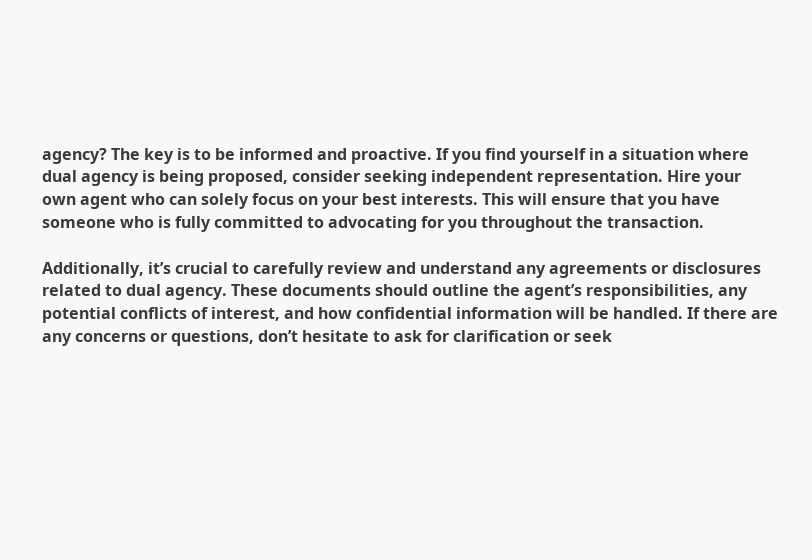agency? The key is to be informed and proactive. If you find yourself in a situation where dual agency is being proposed, consider seeking independent representation. Hire your own agent who can solely focus on your best interests. This will ensure that you have someone who is fully committed to advocating for you throughout the transaction.

Additionally, it’s crucial to carefully review and understand any agreements or disclosures related to dual agency. These documents should outline the agent’s responsibilities, any potential conflicts of interest, and how confidential information will be handled. If there are any concerns or questions, don’t hesitate to ask for clarification or seek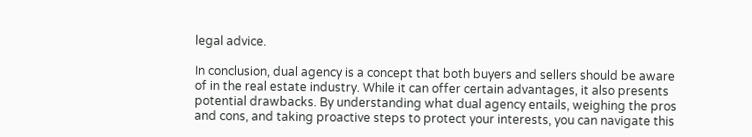legal advice.

In conclusion, dual agency is a concept that both buyers and sellers should be aware of in the real estate industry. While it can offer certain advantages, it also presents potential drawbacks. By understanding what dual agency entails, weighing the pros and cons, and taking proactive steps to protect your interests, you can navigate this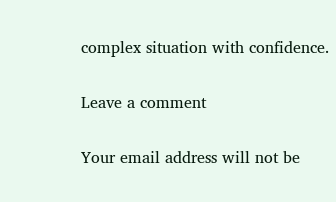complex situation with confidence.

Leave a comment

Your email address will not be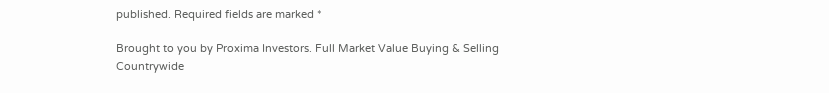published. Required fields are marked *

Brought to you by Proxima Investors. Full Market Value Buying & Selling Countrywide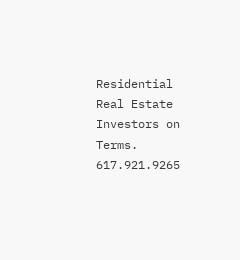Residential Real Estate Investors on Terms. 617.921.9265